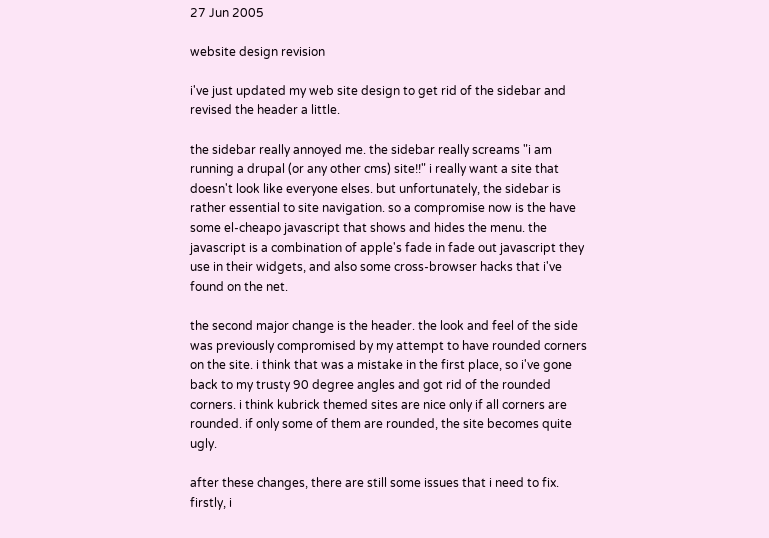27 Jun 2005

website design revision

i've just updated my web site design to get rid of the sidebar and revised the header a little.

the sidebar really annoyed me. the sidebar really screams "i am running a drupal (or any other cms) site!!" i really want a site that doesn't look like everyone elses. but unfortunately, the sidebar is rather essential to site navigation. so a compromise now is the have some el-cheapo javascript that shows and hides the menu. the javascript is a combination of apple's fade in fade out javascript they use in their widgets, and also some cross-browser hacks that i've found on the net.

the second major change is the header. the look and feel of the side was previously compromised by my attempt to have rounded corners on the site. i think that was a mistake in the first place, so i've gone back to my trusty 90 degree angles and got rid of the rounded corners. i think kubrick themed sites are nice only if all corners are rounded. if only some of them are rounded, the site becomes quite ugly.

after these changes, there are still some issues that i need to fix. firstly, i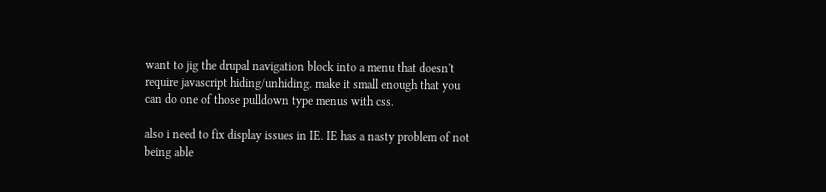want to jig the drupal navigation block into a menu that doesn't require javascript hiding/unhiding. make it small enough that you can do one of those pulldown type menus with css.

also i need to fix display issues in IE. IE has a nasty problem of not being able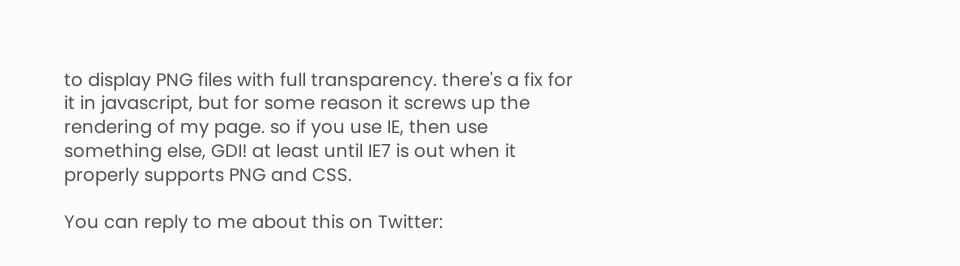to display PNG files with full transparency. there's a fix for it in javascript, but for some reason it screws up the rendering of my page. so if you use IE, then use something else, GDI! at least until IE7 is out when it properly supports PNG and CSS.

You can reply to me about this on Twitter: